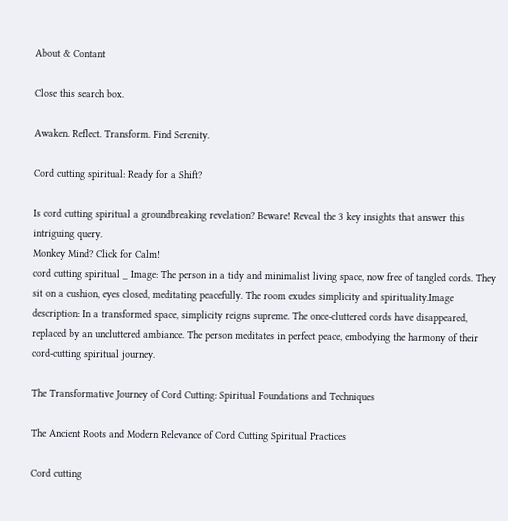About & Contant

Close this search box.

Awaken. Reflect. Transform. Find Serenity.

Cord cutting spiritual: Ready for a Shift?

Is cord cutting spiritual a groundbreaking revelation? Beware! Reveal the 3 key insights that answer this intriguing query.
Monkey Mind? Click for Calm!
cord cutting spiritual _ Image: The person in a tidy and minimalist living space, now free of tangled cords. They sit on a cushion, eyes closed, meditating peacefully. The room exudes simplicity and spirituality.Image description: In a transformed space, simplicity reigns supreme. The once-cluttered cords have disappeared, replaced by an uncluttered ambiance. The person meditates in perfect peace, embodying the harmony of their cord-cutting spiritual journey.

The Transformative Journey of Cord Cutting: Spiritual Foundations and Techniques

The Ancient Roots and Modern Relevance of Cord Cutting Spiritual Practices

Cord cutting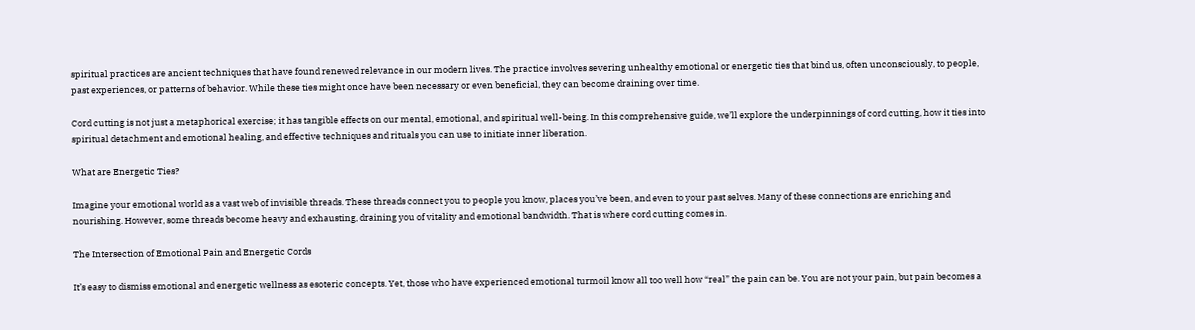spiritual practices are ancient techniques that have found renewed relevance in our modern lives. The practice involves severing unhealthy emotional or energetic ties that bind us, often unconsciously, to people, past experiences, or patterns of behavior. While these ties might once have been necessary or even beneficial, they can become draining over time.

Cord cutting is not just a metaphorical exercise; it has tangible effects on our mental, emotional, and spiritual well-being. In this comprehensive guide, we’ll explore the underpinnings of cord cutting, how it ties into spiritual detachment and emotional healing, and effective techniques and rituals you can use to initiate inner liberation.

What are Energetic Ties?

Imagine your emotional world as a vast web of invisible threads. These threads connect you to people you know, places you’ve been, and even to your past selves. Many of these connections are enriching and nourishing. However, some threads become heavy and exhausting, draining you of vitality and emotional bandwidth. That is where cord cutting comes in.

The Intersection of Emotional Pain and Energetic Cords

It’s easy to dismiss emotional and energetic wellness as esoteric concepts. Yet, those who have experienced emotional turmoil know all too well how “real” the pain can be. You are not your pain, but pain becomes a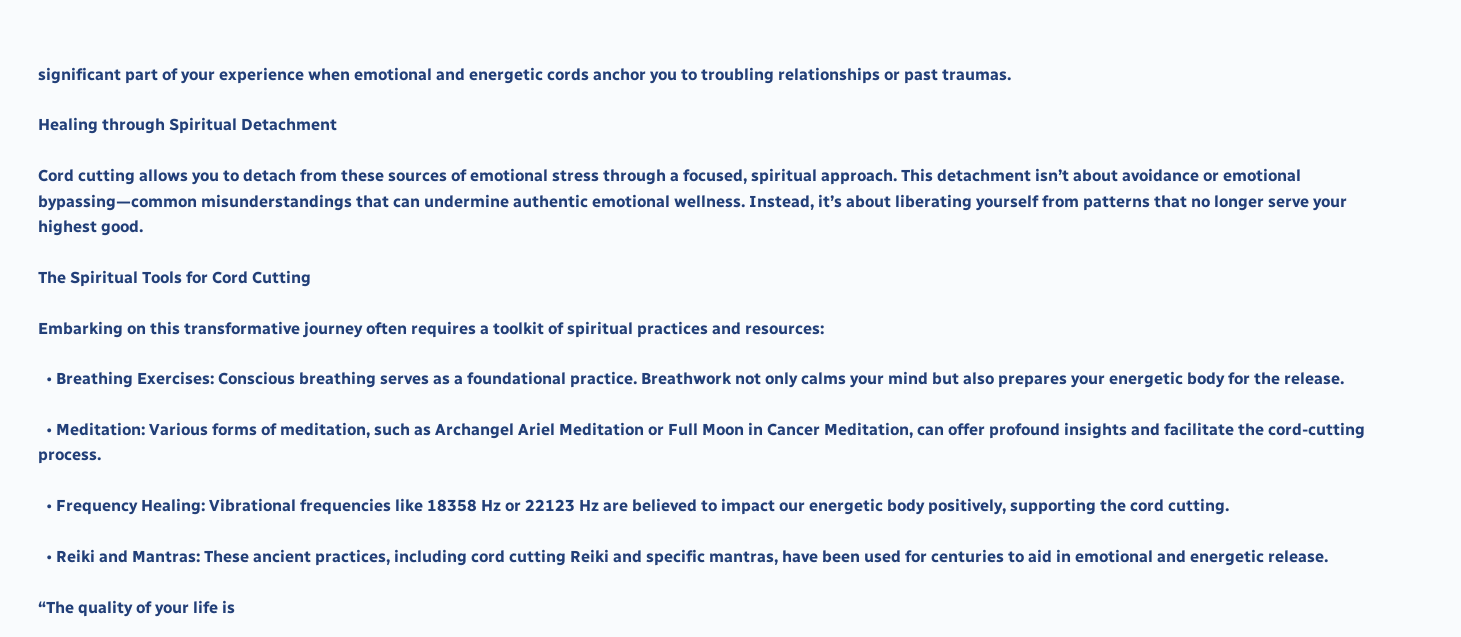significant part of your experience when emotional and energetic cords anchor you to troubling relationships or past traumas.

Healing through Spiritual Detachment

Cord cutting allows you to detach from these sources of emotional stress through a focused, spiritual approach. This detachment isn’t about avoidance or emotional bypassing—common misunderstandings that can undermine authentic emotional wellness. Instead, it’s about liberating yourself from patterns that no longer serve your highest good.

The Spiritual Tools for Cord Cutting

Embarking on this transformative journey often requires a toolkit of spiritual practices and resources:

  • Breathing Exercises: Conscious breathing serves as a foundational practice. Breathwork not only calms your mind but also prepares your energetic body for the release.

  • Meditation: Various forms of meditation, such as Archangel Ariel Meditation or Full Moon in Cancer Meditation, can offer profound insights and facilitate the cord-cutting process.

  • Frequency Healing: Vibrational frequencies like 18358 Hz or 22123 Hz are believed to impact our energetic body positively, supporting the cord cutting.

  • Reiki and Mantras: These ancient practices, including cord cutting Reiki and specific mantras, have been used for centuries to aid in emotional and energetic release.

“The quality of your life is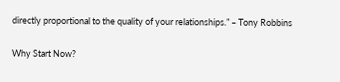directly proportional to the quality of your relationships.” – Tony Robbins

Why Start Now?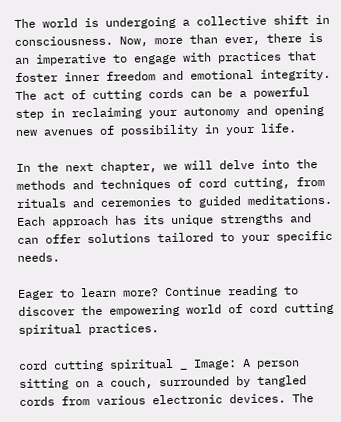The world is undergoing a collective shift in consciousness. Now, more than ever, there is an imperative to engage with practices that foster inner freedom and emotional integrity. The act of cutting cords can be a powerful step in reclaiming your autonomy and opening new avenues of possibility in your life.

In the next chapter, we will delve into the methods and techniques of cord cutting, from rituals and ceremonies to guided meditations. Each approach has its unique strengths and can offer solutions tailored to your specific needs.

Eager to learn more? Continue reading to discover the empowering world of cord cutting spiritual practices.

cord cutting spiritual _ Image: A person sitting on a couch, surrounded by tangled cords from various electronic devices. The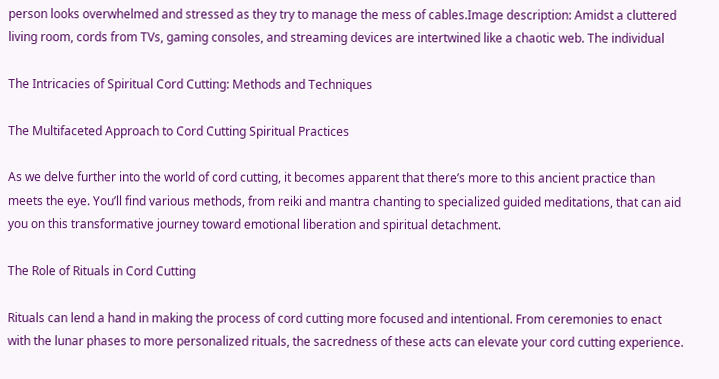person looks overwhelmed and stressed as they try to manage the mess of cables.Image description: Amidst a cluttered living room, cords from TVs, gaming consoles, and streaming devices are intertwined like a chaotic web. The individual

The Intricacies of Spiritual Cord Cutting: Methods and Techniques

The Multifaceted Approach to Cord Cutting Spiritual Practices

As we delve further into the world of cord cutting, it becomes apparent that there’s more to this ancient practice than meets the eye. You’ll find various methods, from reiki and mantra chanting to specialized guided meditations, that can aid you on this transformative journey toward emotional liberation and spiritual detachment.

The Role of Rituals in Cord Cutting

Rituals can lend a hand in making the process of cord cutting more focused and intentional. From ceremonies to enact with the lunar phases to more personalized rituals, the sacredness of these acts can elevate your cord cutting experience.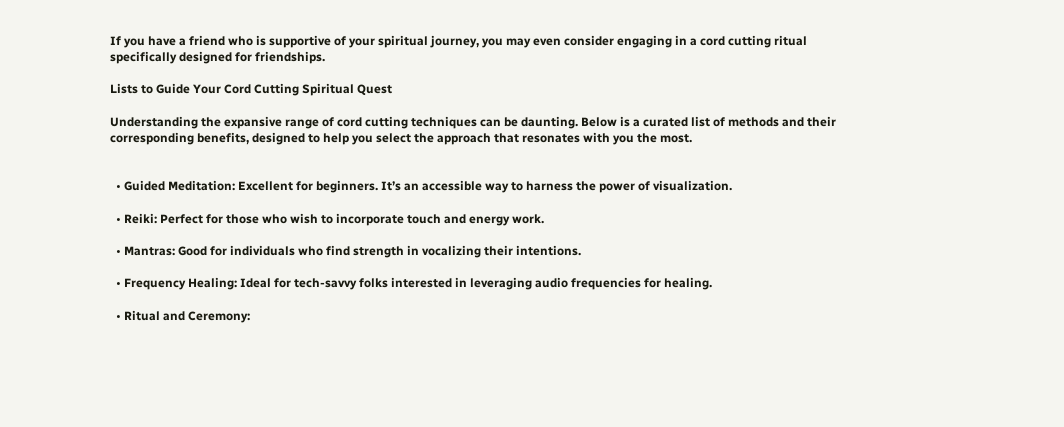If you have a friend who is supportive of your spiritual journey, you may even consider engaging in a cord cutting ritual specifically designed for friendships.

Lists to Guide Your Cord Cutting Spiritual Quest

Understanding the expansive range of cord cutting techniques can be daunting. Below is a curated list of methods and their corresponding benefits, designed to help you select the approach that resonates with you the most.


  • Guided Meditation: Excellent for beginners. It’s an accessible way to harness the power of visualization.

  • Reiki: Perfect for those who wish to incorporate touch and energy work.

  • Mantras: Good for individuals who find strength in vocalizing their intentions.

  • Frequency Healing: Ideal for tech-savvy folks interested in leveraging audio frequencies for healing.

  • Ritual and Ceremony: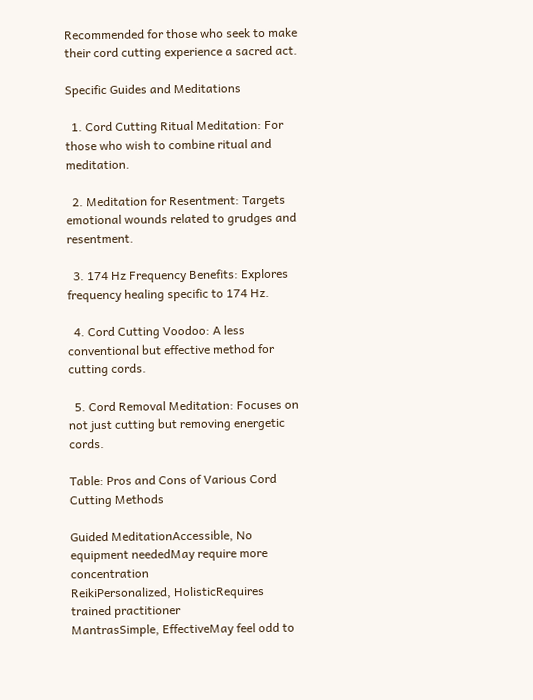Recommended for those who seek to make their cord cutting experience a sacred act.

Specific Guides and Meditations

  1. Cord Cutting Ritual Meditation: For those who wish to combine ritual and meditation.

  2. Meditation for Resentment: Targets emotional wounds related to grudges and resentment.

  3. 174 Hz Frequency Benefits: Explores frequency healing specific to 174 Hz.

  4. Cord Cutting Voodoo: A less conventional but effective method for cutting cords.

  5. Cord Removal Meditation: Focuses on not just cutting but removing energetic cords.

Table: Pros and Cons of Various Cord Cutting Methods

Guided MeditationAccessible, No equipment neededMay require more concentration
ReikiPersonalized, HolisticRequires trained practitioner
MantrasSimple, EffectiveMay feel odd to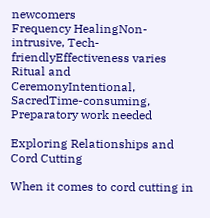newcomers
Frequency HealingNon-intrusive, Tech-friendlyEffectiveness varies
Ritual and CeremonyIntentional, SacredTime-consuming, Preparatory work needed

Exploring Relationships and Cord Cutting

When it comes to cord cutting in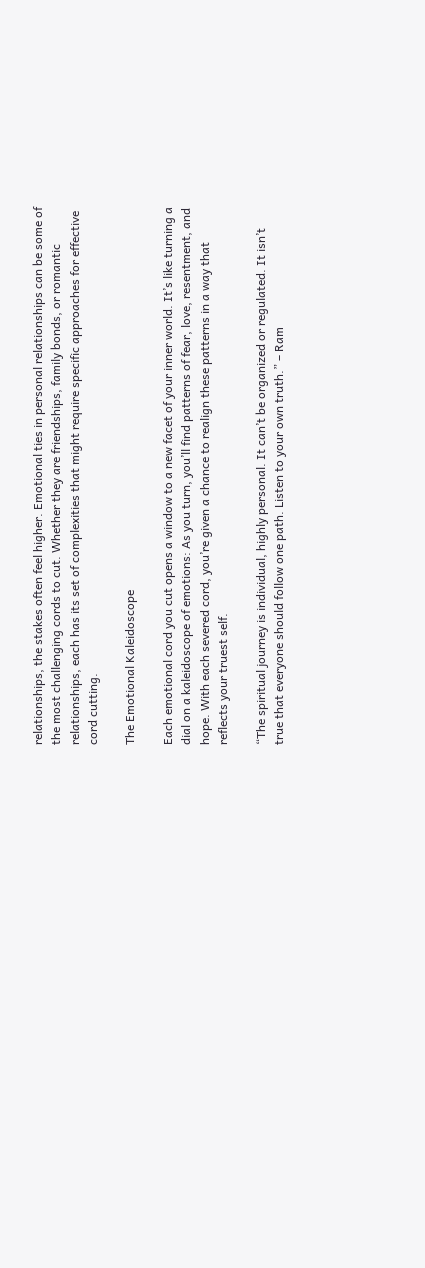relationships, the stakes often feel higher. Emotional ties in personal relationships can be some of the most challenging cords to cut. Whether they are friendships, family bonds, or romantic relationships, each has its set of complexities that might require specific approaches for effective cord cutting.

The Emotional Kaleidoscope

Each emotional cord you cut opens a window to a new facet of your inner world. It’s like turning a dial on a kaleidoscope of emotions: As you turn, you’ll find patterns of fear, love, resentment, and hope. With each severed cord, you’re given a chance to realign these patterns in a way that reflects your truest self.

“The spiritual journey is individual, highly personal. It can’t be organized or regulated. It isn’t true that everyone should follow one path. Listen to your own truth.” – Ram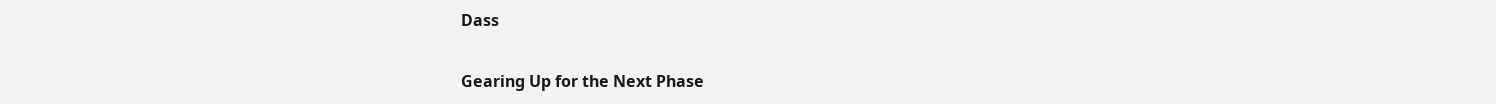Dass

Gearing Up for the Next Phase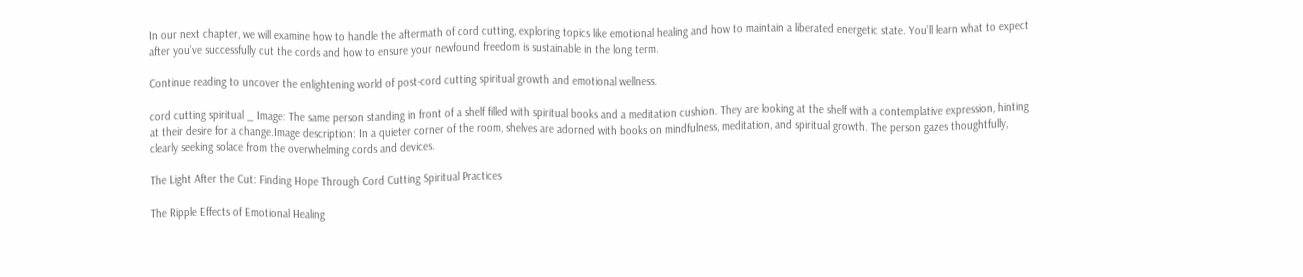In our next chapter, we will examine how to handle the aftermath of cord cutting, exploring topics like emotional healing and how to maintain a liberated energetic state. You’ll learn what to expect after you’ve successfully cut the cords and how to ensure your newfound freedom is sustainable in the long term.

Continue reading to uncover the enlightening world of post-cord cutting spiritual growth and emotional wellness.

cord cutting spiritual _ Image: The same person standing in front of a shelf filled with spiritual books and a meditation cushion. They are looking at the shelf with a contemplative expression, hinting at their desire for a change.Image description: In a quieter corner of the room, shelves are adorned with books on mindfulness, meditation, and spiritual growth. The person gazes thoughtfully, clearly seeking solace from the overwhelming cords and devices.

The Light After the Cut: Finding Hope Through Cord Cutting Spiritual Practices

The Ripple Effects of Emotional Healing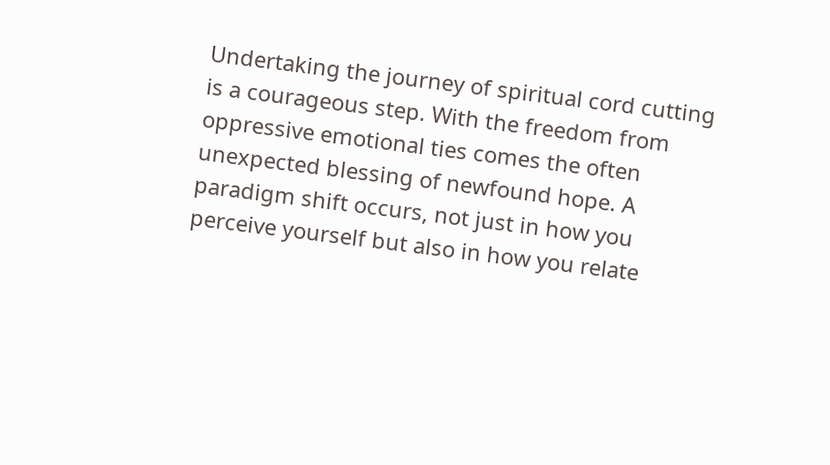Undertaking the journey of spiritual cord cutting is a courageous step. With the freedom from oppressive emotional ties comes the often unexpected blessing of newfound hope. A paradigm shift occurs, not just in how you perceive yourself but also in how you relate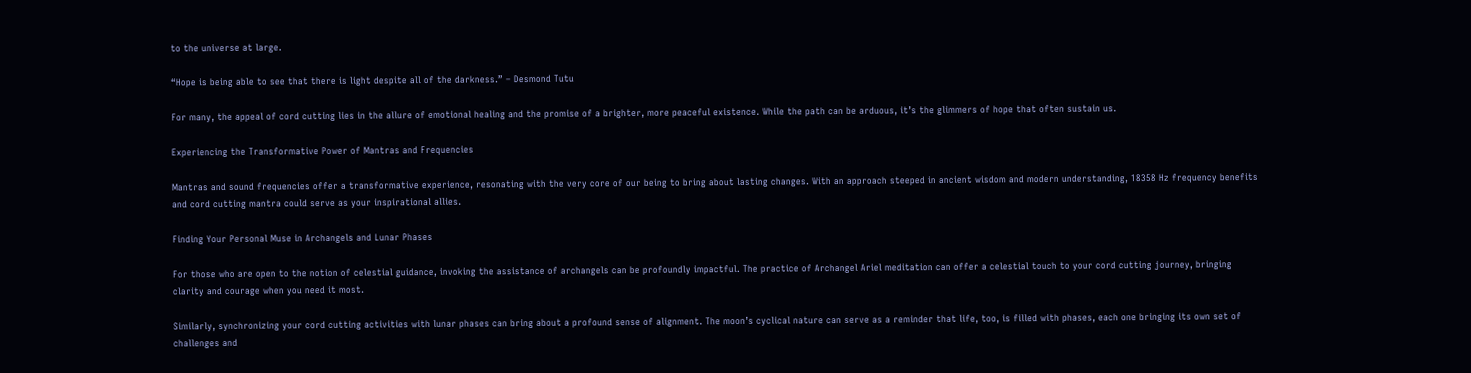to the universe at large.

“Hope is being able to see that there is light despite all of the darkness.” – Desmond Tutu

For many, the appeal of cord cutting lies in the allure of emotional healing and the promise of a brighter, more peaceful existence. While the path can be arduous, it’s the glimmers of hope that often sustain us.

Experiencing the Transformative Power of Mantras and Frequencies

Mantras and sound frequencies offer a transformative experience, resonating with the very core of our being to bring about lasting changes. With an approach steeped in ancient wisdom and modern understanding, 18358 Hz frequency benefits and cord cutting mantra could serve as your inspirational allies.

Finding Your Personal Muse in Archangels and Lunar Phases

For those who are open to the notion of celestial guidance, invoking the assistance of archangels can be profoundly impactful. The practice of Archangel Ariel meditation can offer a celestial touch to your cord cutting journey, bringing clarity and courage when you need it most.

Similarly, synchronizing your cord cutting activities with lunar phases can bring about a profound sense of alignment. The moon’s cyclical nature can serve as a reminder that life, too, is filled with phases, each one bringing its own set of challenges and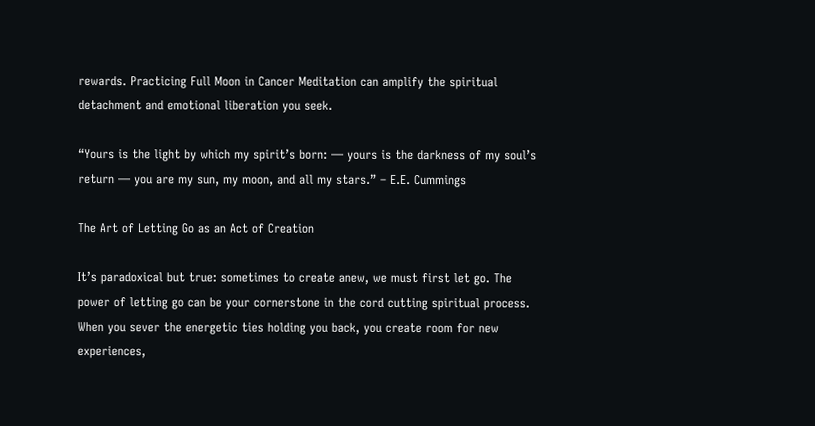rewards. Practicing Full Moon in Cancer Meditation can amplify the spiritual detachment and emotional liberation you seek.

“Yours is the light by which my spirit’s born: — yours is the darkness of my soul’s return — you are my sun, my moon, and all my stars.” – E.E. Cummings

The Art of Letting Go as an Act of Creation

It’s paradoxical but true: sometimes to create anew, we must first let go. The power of letting go can be your cornerstone in the cord cutting spiritual process. When you sever the energetic ties holding you back, you create room for new experiences,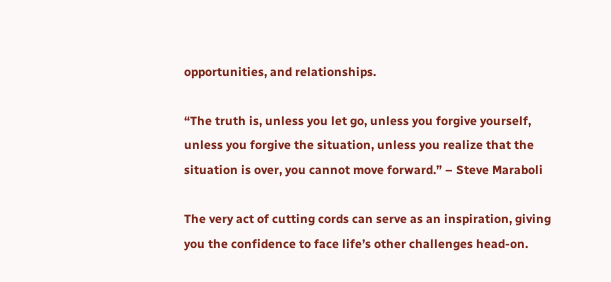opportunities, and relationships.

“The truth is, unless you let go, unless you forgive yourself, unless you forgive the situation, unless you realize that the situation is over, you cannot move forward.” – Steve Maraboli

The very act of cutting cords can serve as an inspiration, giving you the confidence to face life’s other challenges head-on.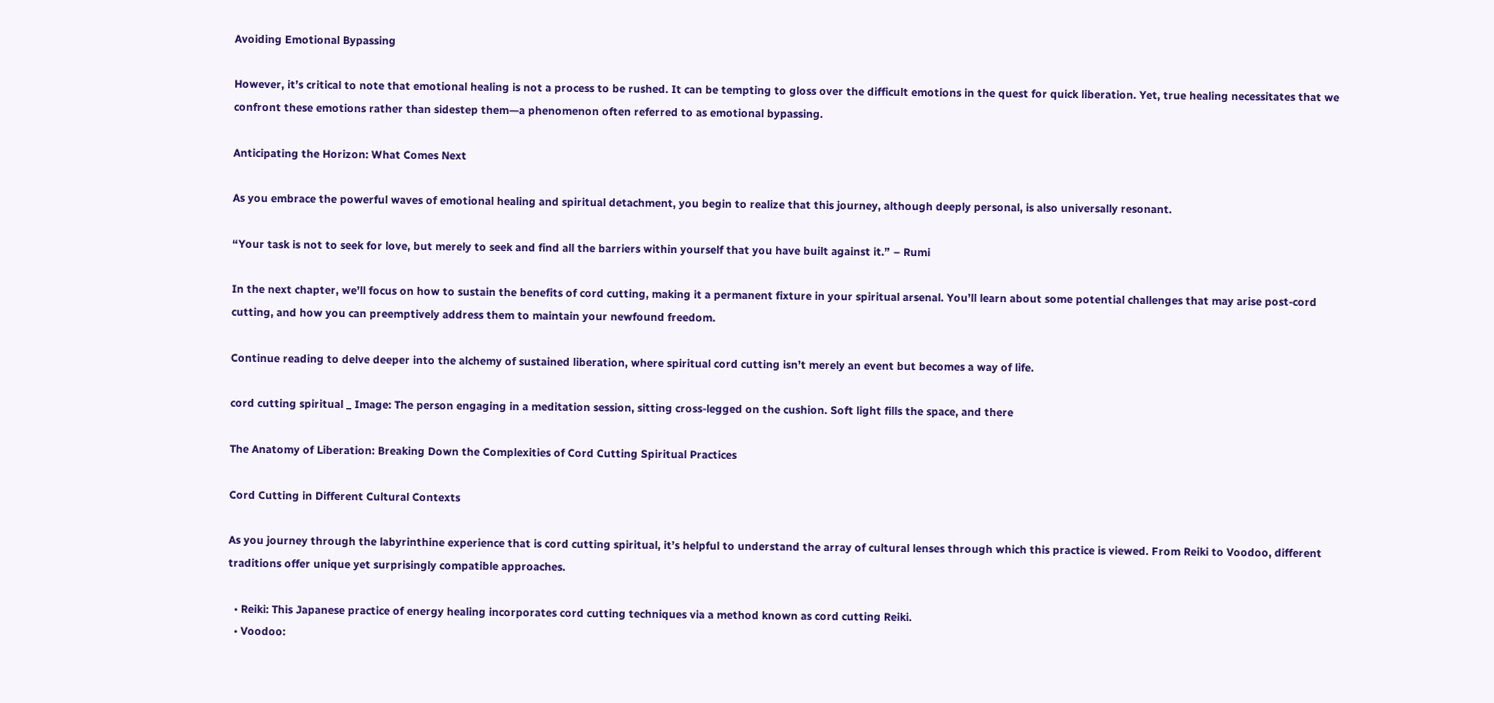Avoiding Emotional Bypassing

However, it’s critical to note that emotional healing is not a process to be rushed. It can be tempting to gloss over the difficult emotions in the quest for quick liberation. Yet, true healing necessitates that we confront these emotions rather than sidestep them—a phenomenon often referred to as emotional bypassing.

Anticipating the Horizon: What Comes Next

As you embrace the powerful waves of emotional healing and spiritual detachment, you begin to realize that this journey, although deeply personal, is also universally resonant.

“Your task is not to seek for love, but merely to seek and find all the barriers within yourself that you have built against it.” – Rumi

In the next chapter, we’ll focus on how to sustain the benefits of cord cutting, making it a permanent fixture in your spiritual arsenal. You’ll learn about some potential challenges that may arise post-cord cutting, and how you can preemptively address them to maintain your newfound freedom.

Continue reading to delve deeper into the alchemy of sustained liberation, where spiritual cord cutting isn’t merely an event but becomes a way of life.

cord cutting spiritual _ Image: The person engaging in a meditation session, sitting cross-legged on the cushion. Soft light fills the space, and there

The Anatomy of Liberation: Breaking Down the Complexities of Cord Cutting Spiritual Practices

Cord Cutting in Different Cultural Contexts

As you journey through the labyrinthine experience that is cord cutting spiritual, it’s helpful to understand the array of cultural lenses through which this practice is viewed. From Reiki to Voodoo, different traditions offer unique yet surprisingly compatible approaches.

  • Reiki: This Japanese practice of energy healing incorporates cord cutting techniques via a method known as cord cutting Reiki.
  • Voodoo: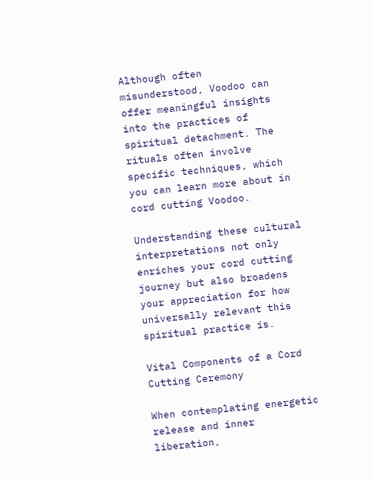Although often misunderstood, Voodoo can offer meaningful insights into the practices of spiritual detachment. The rituals often involve specific techniques, which you can learn more about in cord cutting Voodoo.

Understanding these cultural interpretations not only enriches your cord cutting journey but also broadens your appreciation for how universally relevant this spiritual practice is.

Vital Components of a Cord Cutting Ceremony

When contemplating energetic release and inner liberation,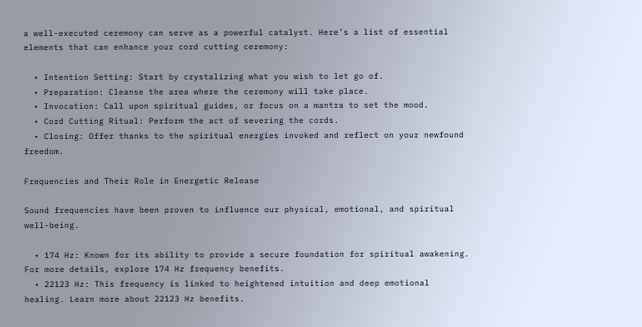a well-executed ceremony can serve as a powerful catalyst. Here’s a list of essential elements that can enhance your cord cutting ceremony:

  • Intention Setting: Start by crystalizing what you wish to let go of.
  • Preparation: Cleanse the area where the ceremony will take place.
  • Invocation: Call upon spiritual guides, or focus on a mantra to set the mood.
  • Cord Cutting Ritual: Perform the act of severing the cords.
  • Closing: Offer thanks to the spiritual energies invoked and reflect on your newfound freedom.

Frequencies and Their Role in Energetic Release

Sound frequencies have been proven to influence our physical, emotional, and spiritual well-being.

  • 174 Hz: Known for its ability to provide a secure foundation for spiritual awakening. For more details, explore 174 Hz frequency benefits.
  • 22123 Hz: This frequency is linked to heightened intuition and deep emotional healing. Learn more about 22123 Hz benefits.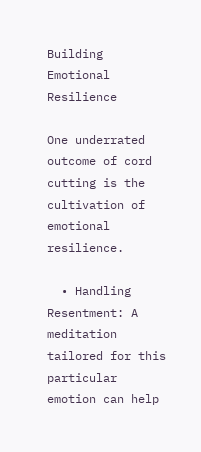Building Emotional Resilience

One underrated outcome of cord cutting is the cultivation of emotional resilience.

  • Handling Resentment: A meditation tailored for this particular emotion can help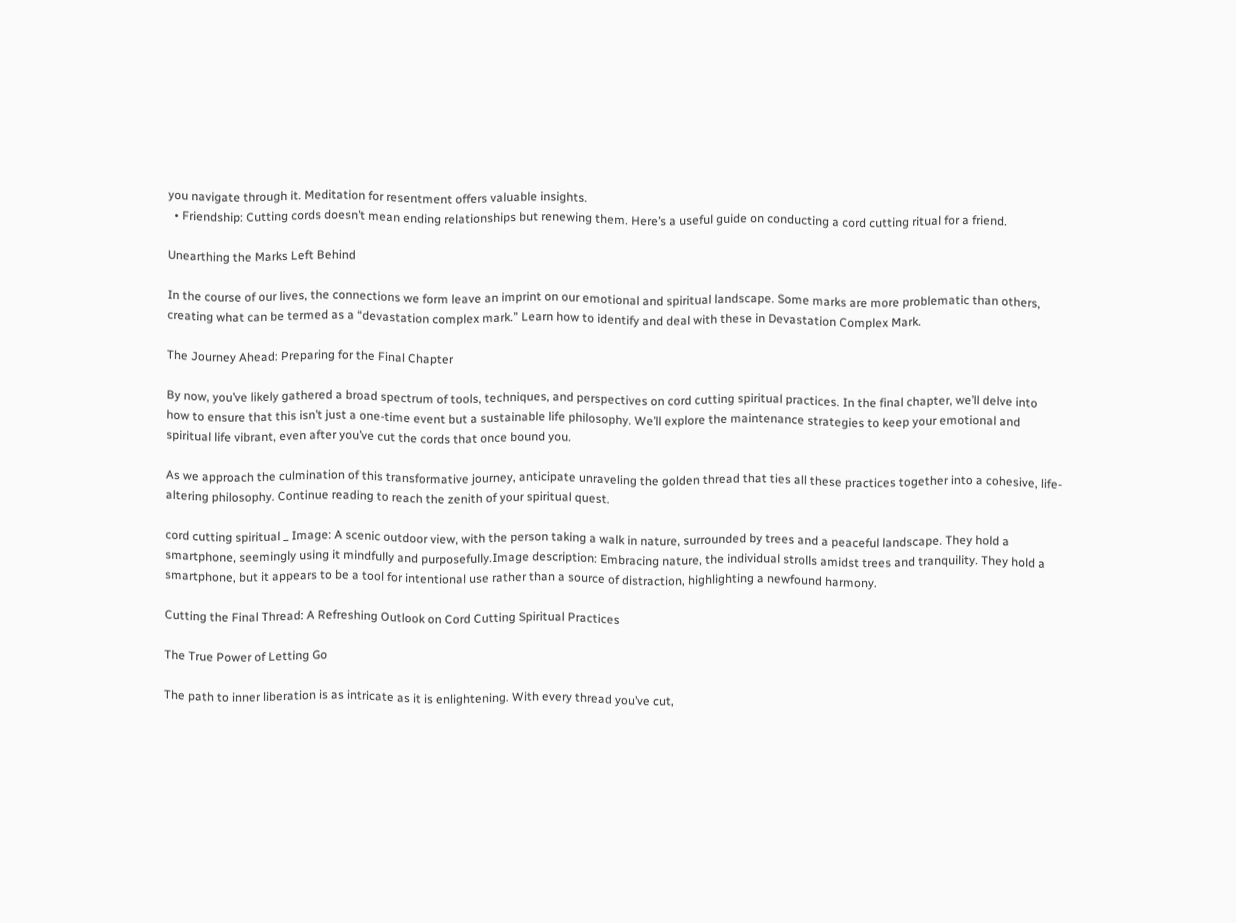you navigate through it. Meditation for resentment offers valuable insights.
  • Friendship: Cutting cords doesn’t mean ending relationships but renewing them. Here’s a useful guide on conducting a cord cutting ritual for a friend.

Unearthing the Marks Left Behind

In the course of our lives, the connections we form leave an imprint on our emotional and spiritual landscape. Some marks are more problematic than others, creating what can be termed as a “devastation complex mark.” Learn how to identify and deal with these in Devastation Complex Mark.

The Journey Ahead: Preparing for the Final Chapter

By now, you’ve likely gathered a broad spectrum of tools, techniques, and perspectives on cord cutting spiritual practices. In the final chapter, we’ll delve into how to ensure that this isn’t just a one-time event but a sustainable life philosophy. We’ll explore the maintenance strategies to keep your emotional and spiritual life vibrant, even after you’ve cut the cords that once bound you.

As we approach the culmination of this transformative journey, anticipate unraveling the golden thread that ties all these practices together into a cohesive, life-altering philosophy. Continue reading to reach the zenith of your spiritual quest.

cord cutting spiritual _ Image: A scenic outdoor view, with the person taking a walk in nature, surrounded by trees and a peaceful landscape. They hold a smartphone, seemingly using it mindfully and purposefully.Image description: Embracing nature, the individual strolls amidst trees and tranquility. They hold a smartphone, but it appears to be a tool for intentional use rather than a source of distraction, highlighting a newfound harmony.

Cutting the Final Thread: A Refreshing Outlook on Cord Cutting Spiritual Practices

The True Power of Letting Go

The path to inner liberation is as intricate as it is enlightening. With every thread you’ve cut,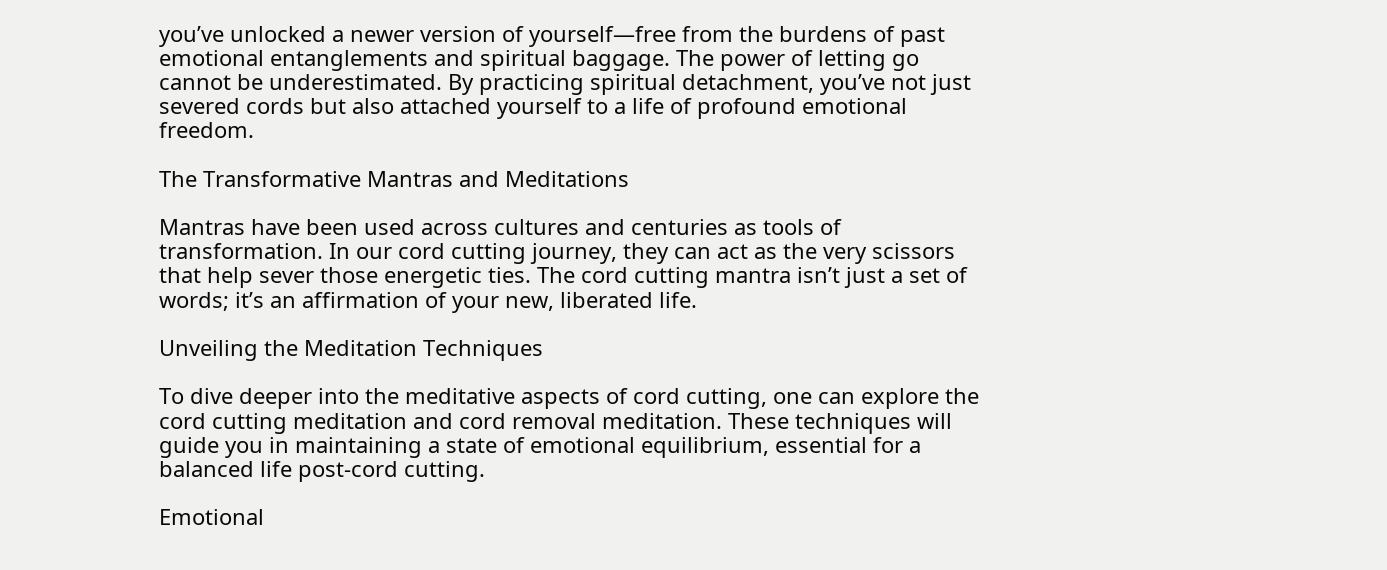you’ve unlocked a newer version of yourself—free from the burdens of past emotional entanglements and spiritual baggage. The power of letting go cannot be underestimated. By practicing spiritual detachment, you’ve not just severed cords but also attached yourself to a life of profound emotional freedom.

The Transformative Mantras and Meditations

Mantras have been used across cultures and centuries as tools of transformation. In our cord cutting journey, they can act as the very scissors that help sever those energetic ties. The cord cutting mantra isn’t just a set of words; it’s an affirmation of your new, liberated life.

Unveiling the Meditation Techniques

To dive deeper into the meditative aspects of cord cutting, one can explore the cord cutting meditation and cord removal meditation. These techniques will guide you in maintaining a state of emotional equilibrium, essential for a balanced life post-cord cutting.

Emotional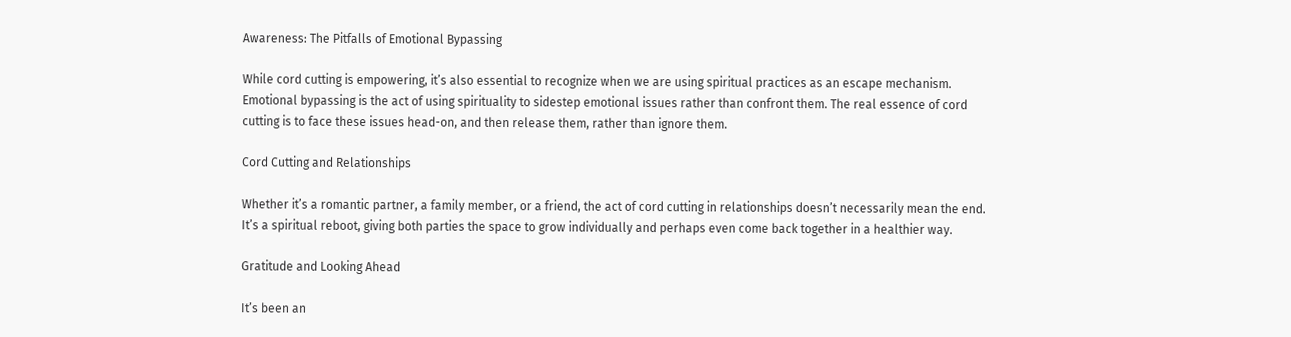Awareness: The Pitfalls of Emotional Bypassing

While cord cutting is empowering, it’s also essential to recognize when we are using spiritual practices as an escape mechanism. Emotional bypassing is the act of using spirituality to sidestep emotional issues rather than confront them. The real essence of cord cutting is to face these issues head-on, and then release them, rather than ignore them.

Cord Cutting and Relationships

Whether it’s a romantic partner, a family member, or a friend, the act of cord cutting in relationships doesn’t necessarily mean the end. It’s a spiritual reboot, giving both parties the space to grow individually and perhaps even come back together in a healthier way.

Gratitude and Looking Ahead

It’s been an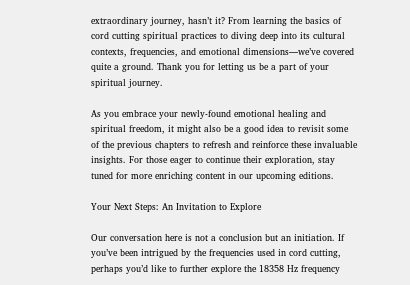extraordinary journey, hasn’t it? From learning the basics of cord cutting spiritual practices to diving deep into its cultural contexts, frequencies, and emotional dimensions—we’ve covered quite a ground. Thank you for letting us be a part of your spiritual journey.

As you embrace your newly-found emotional healing and spiritual freedom, it might also be a good idea to revisit some of the previous chapters to refresh and reinforce these invaluable insights. For those eager to continue their exploration, stay tuned for more enriching content in our upcoming editions.

Your Next Steps: An Invitation to Explore

Our conversation here is not a conclusion but an initiation. If you’ve been intrigued by the frequencies used in cord cutting, perhaps you’d like to further explore the 18358 Hz frequency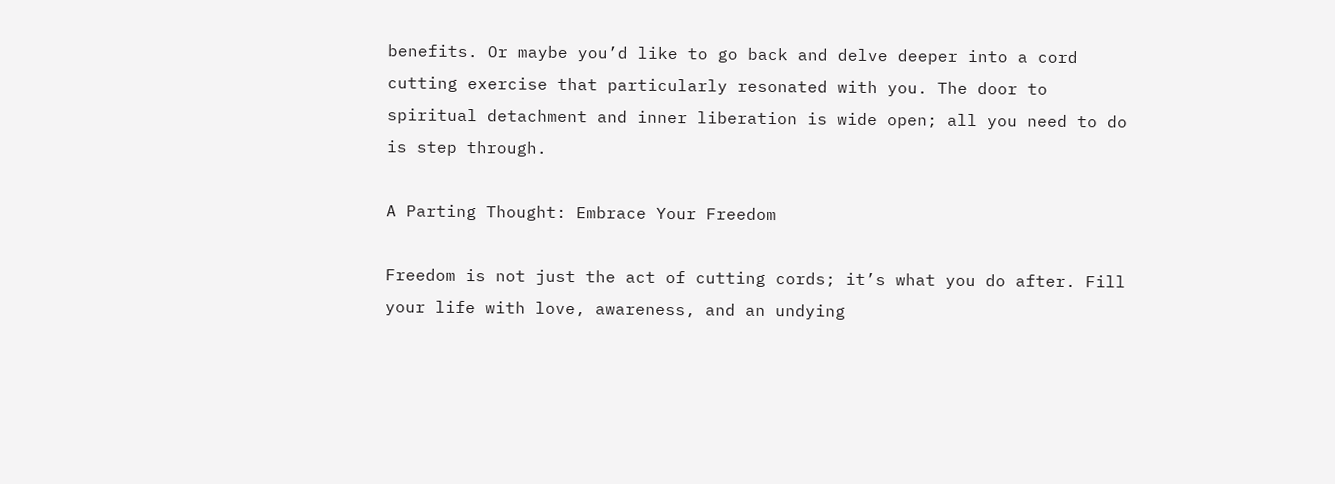benefits. Or maybe you’d like to go back and delve deeper into a cord cutting exercise that particularly resonated with you. The door to spiritual detachment and inner liberation is wide open; all you need to do is step through.

A Parting Thought: Embrace Your Freedom

Freedom is not just the act of cutting cords; it’s what you do after. Fill your life with love, awareness, and an undying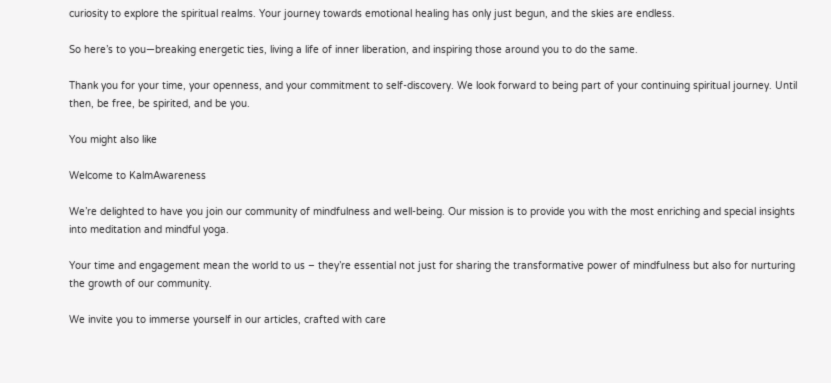curiosity to explore the spiritual realms. Your journey towards emotional healing has only just begun, and the skies are endless.

So here’s to you—breaking energetic ties, living a life of inner liberation, and inspiring those around you to do the same.

Thank you for your time, your openness, and your commitment to self-discovery. We look forward to being part of your continuing spiritual journey. Until then, be free, be spirited, and be you.

You might also like

Welcome to KalmAwareness

We’re delighted to have you join our community of mindfulness and well-being. Our mission is to provide you with the most enriching and special insights into meditation and mindful yoga.

Your time and engagement mean the world to us – they’re essential not just for sharing the transformative power of mindfulness but also for nurturing the growth of our community.

We invite you to immerse yourself in our articles, crafted with care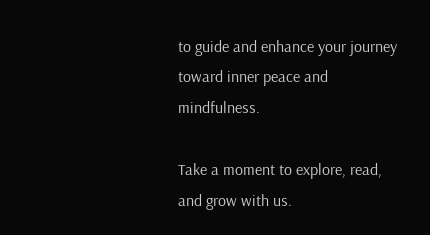to guide and enhance your journey toward inner peace and mindfulness.

Take a moment to explore, read, and grow with us.